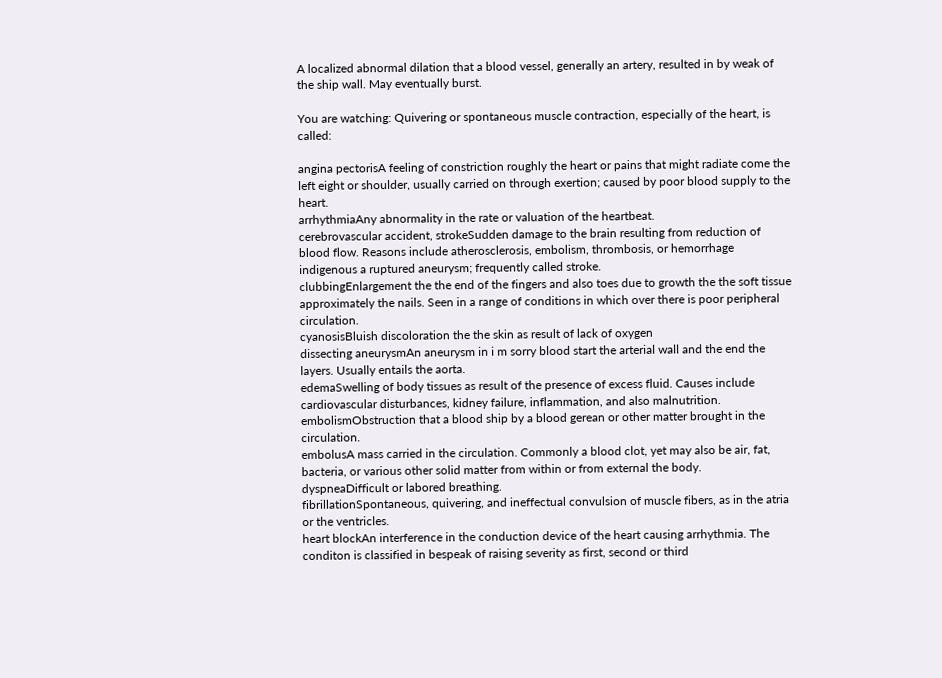A localized abnormal dilation that a blood vessel, generally an artery, resulted in by weak of the ship wall. May eventually burst.

You are watching: Quivering or spontaneous muscle contraction, especially of the heart, is called:

angina pectorisA feeling of constriction roughly the heart or pains that might radiate come the left eight or shoulder, usually carried on through exertion; caused by poor blood supply to the heart.
arrhythmiaAny abnormality in the rate or valuation of the heartbeat.
cerebrovascular accident, strokeSudden damage to the brain resulting from reduction of blood flow. Reasons include atherosclerosis, embolism, thrombosis, or hemorrhage indigenous a ruptured aneurysm; frequently called stroke.
clubbingEnlargement the the end of the fingers and also toes due to growth the the soft tissue approximately the nails. Seen in a range of conditions in which over there is poor peripheral circulation.
cyanosisBluish discoloration the the skin as result of lack of oxygen
dissecting aneurysmAn aneurysm in i m sorry blood start the arterial wall and the end the layers. Usually entails the aorta.
edemaSwelling of body tissues as result of the presence of excess fluid. Causes include cardiovascular disturbances, kidney failure, inflammation, and also malnutrition.
embolismObstruction that a blood ship by a blood gerean or other matter brought in the circulation.
embolusA mass carried in the circulation. Commonly a blood clot, yet may also be air, fat, bacteria, or various other solid matter from within or from external the body.
dyspneaDifficult or labored breathing.
fibrillationSpontaneous, quivering, and ineffectual convulsion of muscle fibers, as in the atria or the ventricles.
heart blockAn interference in the conduction device of the heart causing arrhythmia. The conditon is classified in bespeak of raising severity as first, second or third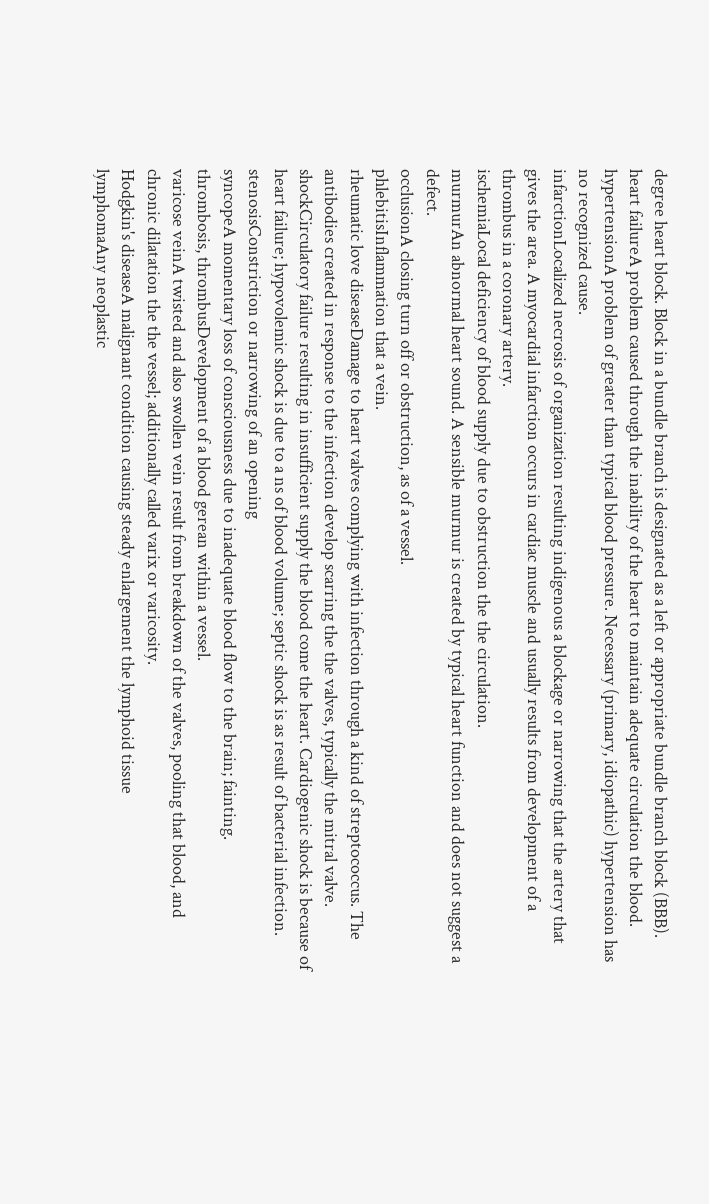degree heart block. Block in a bundle branch is designated as a left or appropriate bundle branch block (BBB).
heart failureA problem caused through the inability of the heart to maintain adequate circulation the blood.
hypertensionA problem of greater than typical blood pressure. Necessary (primary, idiopathic) hypertension has no recognized cause.
infarctionLocalized necrosis of organization resulting indigenous a blockage or narrowing that the artery that gives the area. A myocardial infarction occurs in cardiac muscle and usually results from development of a thrombus in a coronary artery.
ischemiaLocal deficiency of blood supply due to obstruction the the circulation.
murmurAn abnormal heart sound. A sensible murmur is created by typical heart function and does not suggest a defect.
occlusionA closing turn off or obstruction, as of a vessel.
phlebitisInflammation that a vein.
rheumatic love diseaseDamage to heart valves complying with infection through a kind of streptococcus. The antibodies created in response to the infection develop scarring the the valves, typically the mitral valve.
shockCirculatory failure resulting in insufficient supply the blood come the heart. Cardiogenic shock is because of heart failure; hypovolemic shock is due to a ns of blood volume; septic shock is as result of bacterial infection.
stenosisConstriction or narrowing of an opening
syncopeA momentary loss of consciousness due to inadequate blood flow to the brain; fainting.
thrombosis, thrombusDevelopment of a blood gerean within a vessel.
varicose veinA twisted and also swollen vein result from breakdown of the valves, pooling that blood, and chronic dilatation the the vessel; additionally called varix or varicosity.
Hodgkin's diseaseA malignant condition causing steady enlargement the lymphoid tissue
lymphomaAny neoplastic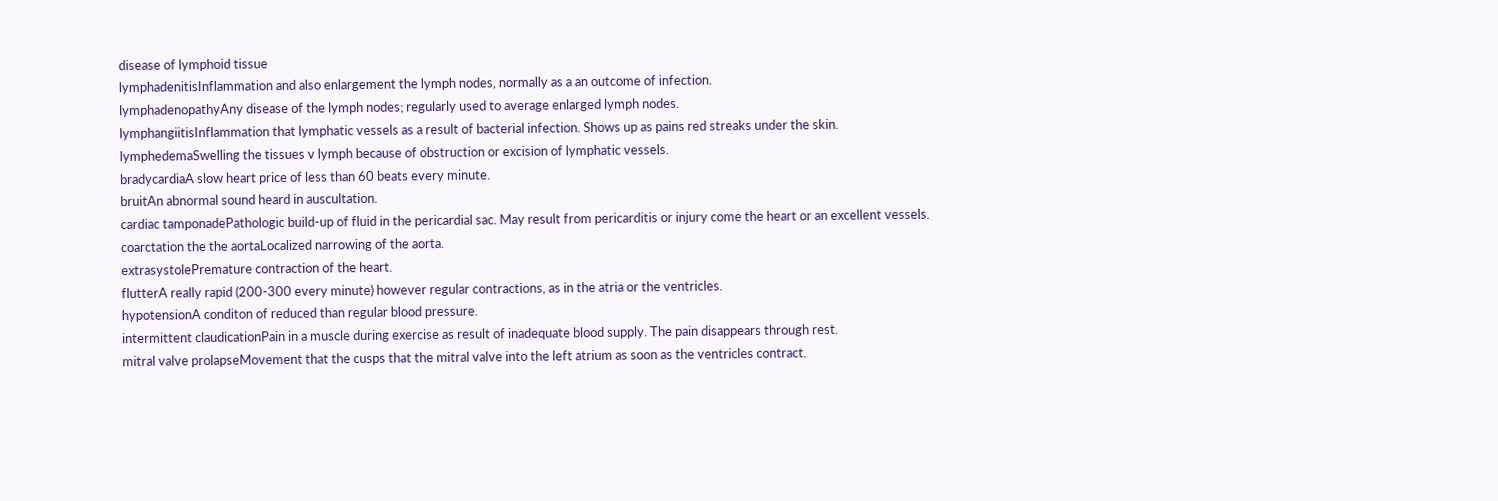disease of lymphoid tissue
lymphadenitisInflammation and also enlargement the lymph nodes, normally as a an outcome of infection.
lymphadenopathyAny disease of the lymph nodes; regularly used to average enlarged lymph nodes.
lymphangiitisInflammation that lymphatic vessels as a result of bacterial infection. Shows up as pains red streaks under the skin.
lymphedemaSwelling the tissues v lymph because of obstruction or excision of lymphatic vessels.
bradycardiaA slow heart price of less than 60 beats every minute.
bruitAn abnormal sound heard in auscultation.
cardiac tamponadePathologic build-up of fluid in the pericardial sac. May result from pericarditis or injury come the heart or an excellent vessels.
coarctation the the aortaLocalized narrowing of the aorta.
extrasystolePremature contraction of the heart.
flutterA really rapid (200-300 every minute) however regular contractions, as in the atria or the ventricles.
hypotensionA conditon of reduced than regular blood pressure.
intermittent claudicationPain in a muscle during exercise as result of inadequate blood supply. The pain disappears through rest.
mitral valve prolapseMovement that the cusps that the mitral valve into the left atrium as soon as the ventricles contract.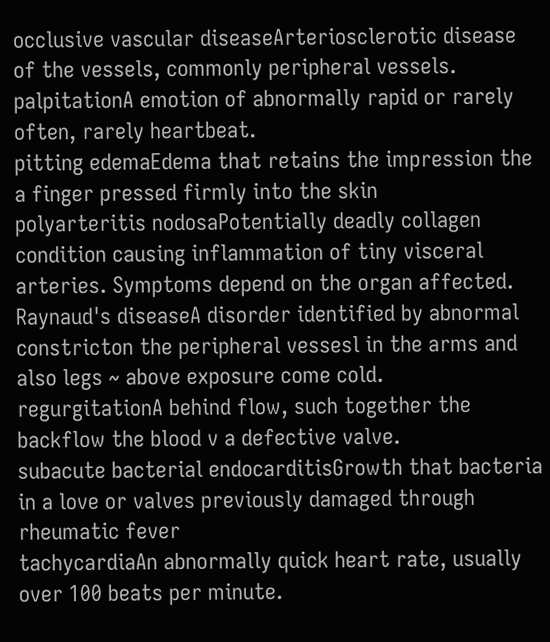occlusive vascular diseaseArteriosclerotic disease of the vessels, commonly peripheral vessels.
palpitationA emotion of abnormally rapid or rarely often, rarely heartbeat.
pitting edemaEdema that retains the impression the a finger pressed firmly into the skin
polyarteritis nodosaPotentially deadly collagen condition causing inflammation of tiny visceral arteries. Symptoms depend on the organ affected.
Raynaud's diseaseA disorder identified by abnormal constricton the peripheral vessesl in the arms and also legs ~ above exposure come cold.
regurgitationA behind flow, such together the backflow the blood v a defective valve.
subacute bacterial endocarditisGrowth that bacteria in a love or valves previously damaged through rheumatic fever
tachycardiaAn abnormally quick heart rate, usually over 100 beats per minute.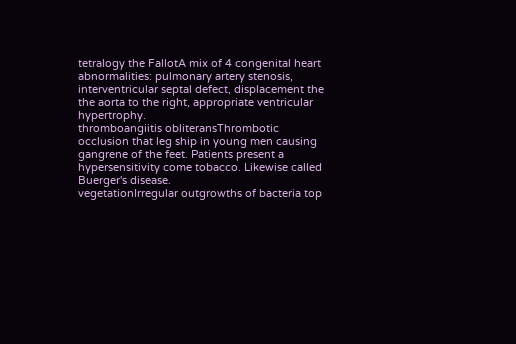tetralogy the FallotA mix of 4 congenital heart abnormalities: pulmonary artery stenosis, interventricular septal defect, displacement the the aorta to the right, appropriate ventricular hypertrophy.
thromboangiitis obliteransThrombotic occlusion that leg ship in young men causing gangrene of the feet. Patients present a hypersensitivity come tobacco. Likewise called Buerger's disease.
vegetationIrregular outgrowths of bacteria top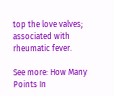top the love valves; associated with rheumatic fever.

See more: How Many Points In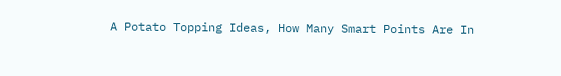A Potato Topping Ideas, How Many Smart Points Are In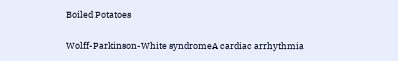Boiled Potatoes

Wolff-Parkinson-White syndromeA cardiac arrhythmia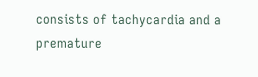consists of tachycardia and a premature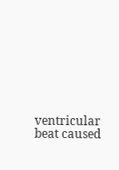ventricular beat caused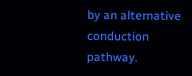by an alternative conduction pathway.